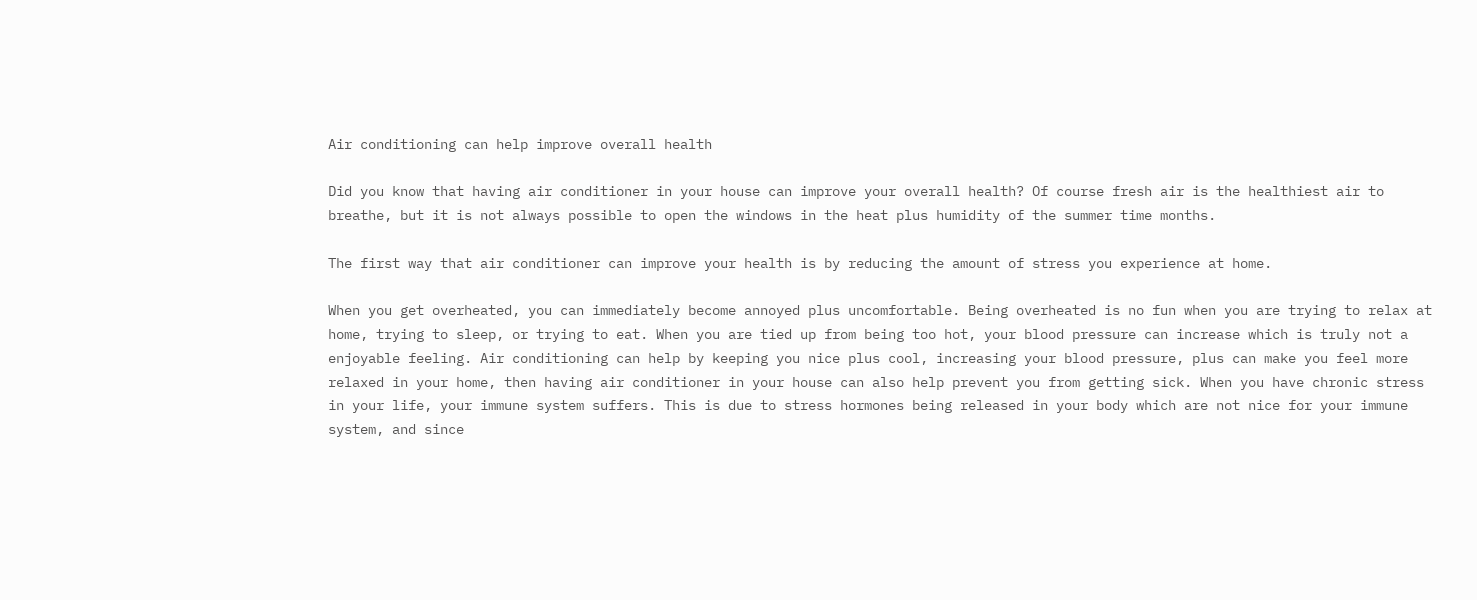Air conditioning can help improve overall health

Did you know that having air conditioner in your house can improve your overall health? Of course fresh air is the healthiest air to breathe, but it is not always possible to open the windows in the heat plus humidity of the summer time months.

The first way that air conditioner can improve your health is by reducing the amount of stress you experience at home.

When you get overheated, you can immediately become annoyed plus uncomfortable. Being overheated is no fun when you are trying to relax at home, trying to sleep, or trying to eat. When you are tied up from being too hot, your blood pressure can increase which is truly not a enjoyable feeling. Air conditioning can help by keeping you nice plus cool, increasing your blood pressure, plus can make you feel more relaxed in your home, then having air conditioner in your house can also help prevent you from getting sick. When you have chronic stress in your life, your immune system suffers. This is due to stress hormones being released in your body which are not nice for your immune system, and since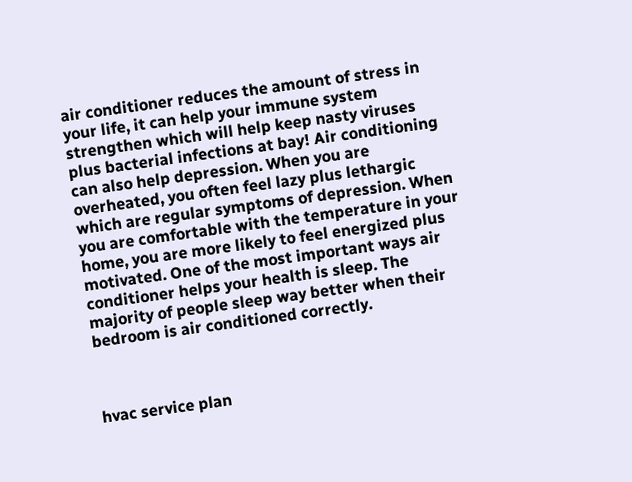air conditioner reduces the amount of stress in your life, it can help your immune system strengthen which will help keep nasty viruses plus bacterial infections at bay! Air conditioning can also help depression. When you are overheated, you often feel lazy plus lethargic which are regular symptoms of depression. When you are comfortable with the temperature in your home, you are more likely to feel energized plus motivated. One of the most important ways air conditioner helps your health is sleep. The majority of people sleep way better when their bedroom is air conditioned correctly.



hvac service plan